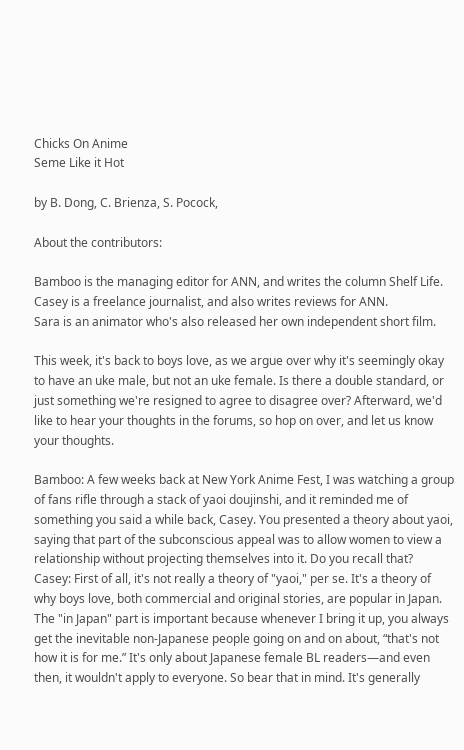Chicks On Anime
Seme Like it Hot

by B. Dong, C. Brienza, S. Pocock,

About the contributors:

Bamboo is the managing editor for ANN, and writes the column Shelf Life.
Casey is a freelance journalist, and also writes reviews for ANN.
Sara is an animator who's also released her own independent short film.

This week, it's back to boys love, as we argue over why it's seemingly okay to have an uke male, but not an uke female. Is there a double standard, or just something we're resigned to agree to disagree over? Afterward, we'd like to hear your thoughts in the forums, so hop on over, and let us know your thoughts.

Bamboo: A few weeks back at New York Anime Fest, I was watching a group of fans rifle through a stack of yaoi doujinshi, and it reminded me of something you said a while back, Casey. You presented a theory about yaoi, saying that part of the subconscious appeal was to allow women to view a relationship without projecting themselves into it. Do you recall that?
Casey: First of all, it's not really a theory of "yaoi," per se. It's a theory of why boys love, both commercial and original stories, are popular in Japan. The "in Japan" part is important because whenever I bring it up, you always get the inevitable non-Japanese people going on and on about, “that's not how it is for me.” It's only about Japanese female BL readers—and even then, it wouldn't apply to everyone. So bear that in mind. It's generally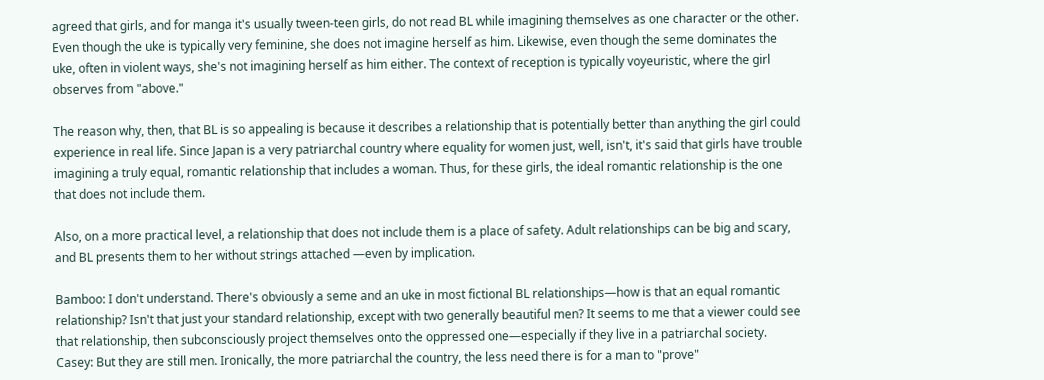agreed that girls, and for manga it's usually tween-teen girls, do not read BL while imagining themselves as one character or the other. Even though the uke is typically very feminine, she does not imagine herself as him. Likewise, even though the seme dominates the uke, often in violent ways, she's not imagining herself as him either. The context of reception is typically voyeuristic, where the girl observes from "above."

The reason why, then, that BL is so appealing is because it describes a relationship that is potentially better than anything the girl could experience in real life. Since Japan is a very patriarchal country where equality for women just, well, isn't, it's said that girls have trouble imagining a truly equal, romantic relationship that includes a woman. Thus, for these girls, the ideal romantic relationship is the one that does not include them.

Also, on a more practical level, a relationship that does not include them is a place of safety. Adult relationships can be big and scary, and BL presents them to her without strings attached —even by implication.

Bamboo: I don't understand. There's obviously a seme and an uke in most fictional BL relationships—how is that an equal romantic relationship? Isn't that just your standard relationship, except with two generally beautiful men? It seems to me that a viewer could see that relationship, then subconsciously project themselves onto the oppressed one—especially if they live in a patriarchal society.
Casey: But they are still men. Ironically, the more patriarchal the country, the less need there is for a man to "prove"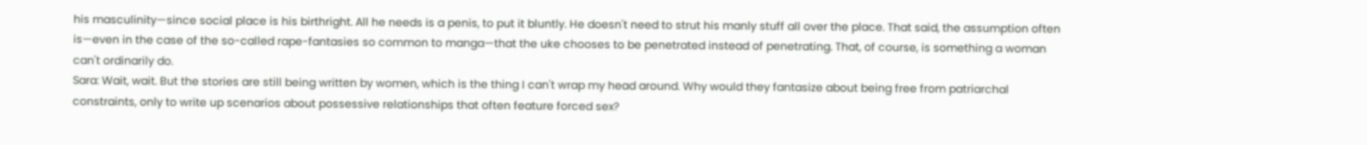his masculinity—since social place is his birthright. All he needs is a penis, to put it bluntly. He doesn't need to strut his manly stuff all over the place. That said, the assumption often is—even in the case of the so-called rape-fantasies so common to manga—that the uke chooses to be penetrated instead of penetrating. That, of course, is something a woman can't ordinarily do.
Sara: Wait, wait. But the stories are still being written by women, which is the thing I can't wrap my head around. Why would they fantasize about being free from patriarchal constraints, only to write up scenarios about possessive relationships that often feature forced sex?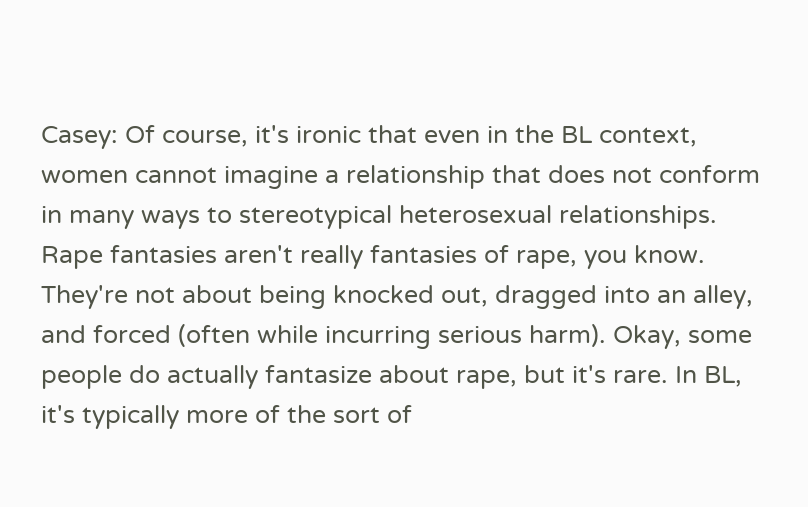Casey: Of course, it's ironic that even in the BL context, women cannot imagine a relationship that does not conform in many ways to stereotypical heterosexual relationships. Rape fantasies aren't really fantasies of rape, you know. They're not about being knocked out, dragged into an alley, and forced (often while incurring serious harm). Okay, some people do actually fantasize about rape, but it's rare. In BL, it's typically more of the sort of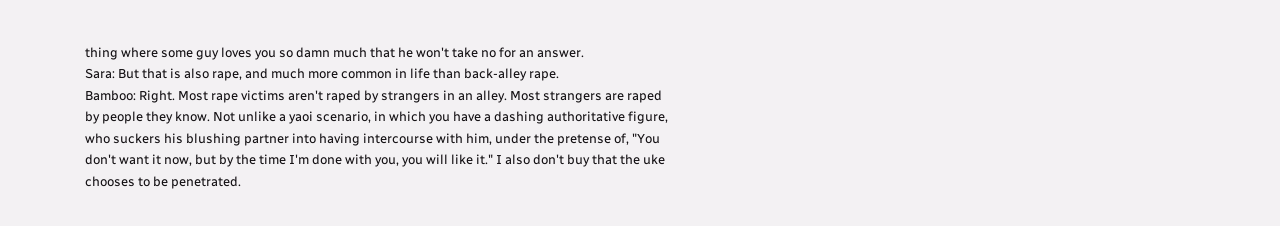thing where some guy loves you so damn much that he won't take no for an answer.
Sara: But that is also rape, and much more common in life than back-alley rape.
Bamboo: Right. Most rape victims aren't raped by strangers in an alley. Most strangers are raped by people they know. Not unlike a yaoi scenario, in which you have a dashing authoritative figure, who suckers his blushing partner into having intercourse with him, under the pretense of, "You don't want it now, but by the time I'm done with you, you will like it." I also don't buy that the uke chooses to be penetrated.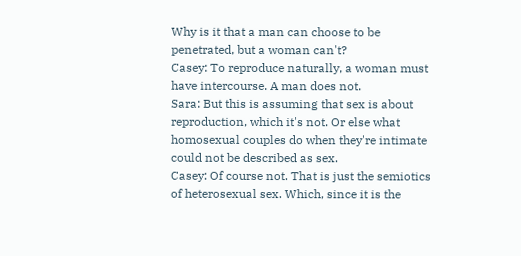Why is it that a man can choose to be penetrated, but a woman can't?
Casey: To reproduce naturally, a woman must have intercourse. A man does not.
Sara: But this is assuming that sex is about reproduction, which it's not. Or else what homosexual couples do when they're intimate could not be described as sex.
Casey: Of course not. That is just the semiotics of heterosexual sex. Which, since it is the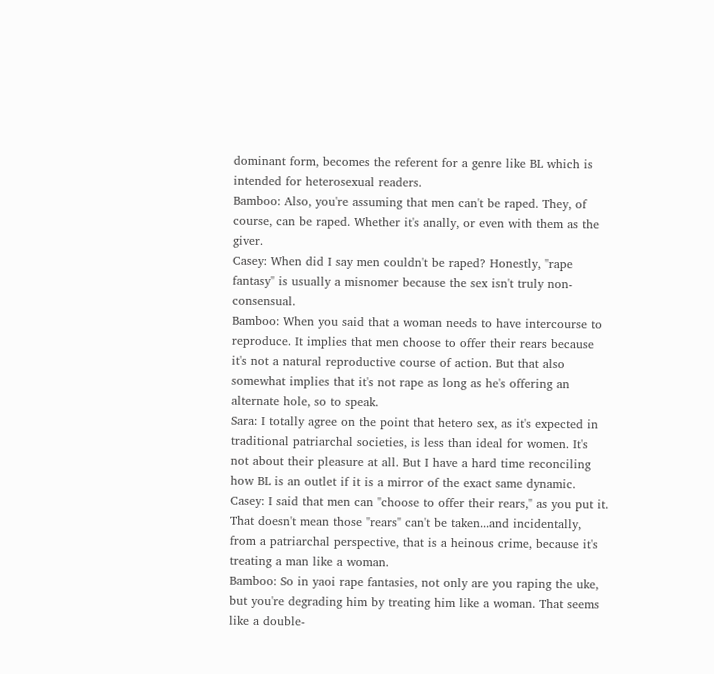dominant form, becomes the referent for a genre like BL which is intended for heterosexual readers.
Bamboo: Also, you're assuming that men can't be raped. They, of course, can be raped. Whether it's anally, or even with them as the giver.
Casey: When did I say men couldn't be raped? Honestly, "rape fantasy" is usually a misnomer because the sex isn't truly non-consensual.
Bamboo: When you said that a woman needs to have intercourse to reproduce. It implies that men choose to offer their rears because it's not a natural reproductive course of action. But that also somewhat implies that it's not rape as long as he's offering an alternate hole, so to speak.
Sara: I totally agree on the point that hetero sex, as it's expected in traditional patriarchal societies, is less than ideal for women. It's not about their pleasure at all. But I have a hard time reconciling how BL is an outlet if it is a mirror of the exact same dynamic.
Casey: I said that men can "choose to offer their rears," as you put it. That doesn't mean those "rears" can't be taken...and incidentally, from a patriarchal perspective, that is a heinous crime, because it's treating a man like a woman.
Bamboo: So in yaoi rape fantasies, not only are you raping the uke, but you're degrading him by treating him like a woman. That seems like a double-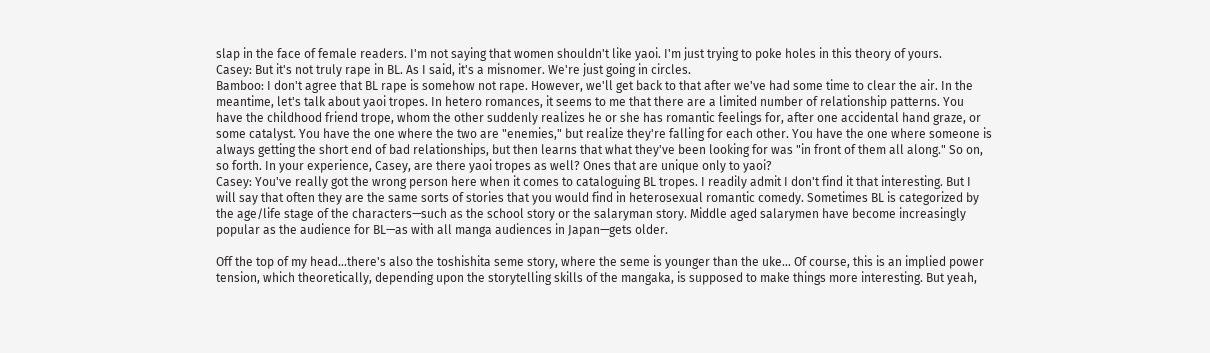slap in the face of female readers. I'm not saying that women shouldn't like yaoi. I'm just trying to poke holes in this theory of yours.
Casey: But it's not truly rape in BL. As I said, it's a misnomer. We're just going in circles.
Bamboo: I don't agree that BL rape is somehow not rape. However, we'll get back to that after we've had some time to clear the air. In the meantime, let's talk about yaoi tropes. In hetero romances, it seems to me that there are a limited number of relationship patterns. You have the childhood friend trope, whom the other suddenly realizes he or she has romantic feelings for, after one accidental hand graze, or some catalyst. You have the one where the two are "enemies," but realize they're falling for each other. You have the one where someone is always getting the short end of bad relationships, but then learns that what they've been looking for was "in front of them all along." So on, so forth. In your experience, Casey, are there yaoi tropes as well? Ones that are unique only to yaoi?
Casey: You've really got the wrong person here when it comes to cataloguing BL tropes. I readily admit I don't find it that interesting. But I will say that often they are the same sorts of stories that you would find in heterosexual romantic comedy. Sometimes BL is categorized by the age/life stage of the characters—such as the school story or the salaryman story. Middle aged salarymen have become increasingly popular as the audience for BL—as with all manga audiences in Japan—gets older.

Off the top of my head...there's also the toshishita seme story, where the seme is younger than the uke... Of course, this is an implied power tension, which theoretically, depending upon the storytelling skills of the mangaka, is supposed to make things more interesting. But yeah,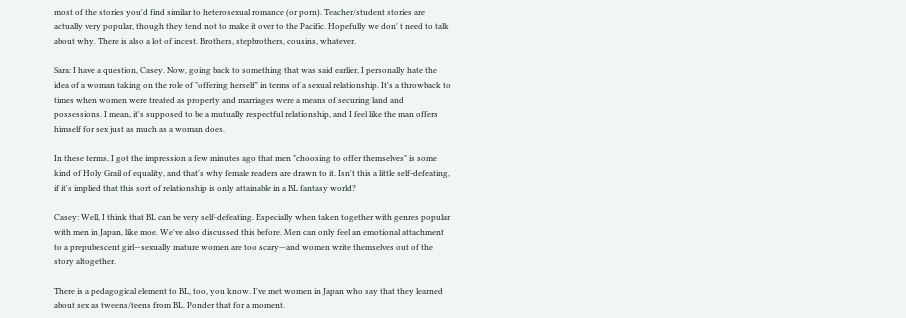most of the stories you'd find similar to heterosexual romance (or porn). Teacher/student stories are actually very popular, though they tend not to make it over to the Pacific. Hopefully we don' t need to talk about why. There is also a lot of incest. Brothers, stepbrothers, cousins, whatever.

Sara: I have a question, Casey. Now, going back to something that was said earlier, I personally hate the idea of a woman taking on the role of "offering herself" in terms of a sexual relationship. It's a throwback to times when women were treated as property and marriages were a means of securing land and possessions. I mean, it's supposed to be a mutually respectful relationship, and I feel like the man offers himself for sex just as much as a woman does.

In these terms, I got the impression a few minutes ago that men "choosing to offer themselves" is some kind of Holy Grail of equality, and that's why female readers are drawn to it. Isn't this a little self-defeating, if it's implied that this sort of relationship is only attainable in a BL fantasy world?

Casey: Well, I think that BL can be very self-defeating. Especially when taken together with genres popular with men in Japan, like moe. We've also discussed this before. Men can only feel an emotional attachment to a prepubescent girl—sexually mature women are too scary—and women write themselves out of the story altogether.

There is a pedagogical element to BL, too, you know. I've met women in Japan who say that they learned about sex as tweens/teens from BL. Ponder that for a moment.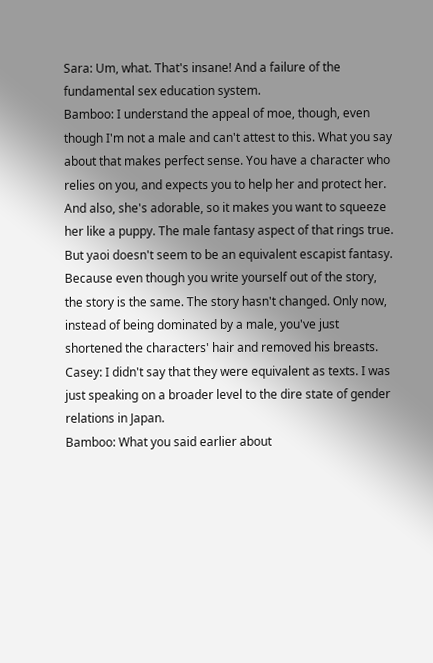Sara: Um, what. That's insane! And a failure of the fundamental sex education system.
Bamboo: I understand the appeal of moe, though, even though I'm not a male and can't attest to this. What you say about that makes perfect sense. You have a character who relies on you, and expects you to help her and protect her. And also, she's adorable, so it makes you want to squeeze her like a puppy. The male fantasy aspect of that rings true. But yaoi doesn't seem to be an equivalent escapist fantasy. Because even though you write yourself out of the story, the story is the same. The story hasn't changed. Only now, instead of being dominated by a male, you've just shortened the characters' hair and removed his breasts.
Casey: I didn't say that they were equivalent as texts. I was just speaking on a broader level to the dire state of gender relations in Japan.
Bamboo: What you said earlier about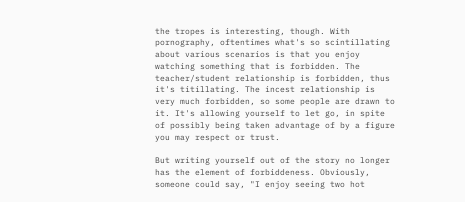the tropes is interesting, though. With pornography, oftentimes what's so scintillating about various scenarios is that you enjoy watching something that is forbidden. The teacher/student relationship is forbidden, thus it's titillating. The incest relationship is very much forbidden, so some people are drawn to it. It's allowing yourself to let go, in spite of possibly being taken advantage of by a figure you may respect or trust.

But writing yourself out of the story no longer has the element of forbiddeness. Obviously, someone could say, "I enjoy seeing two hot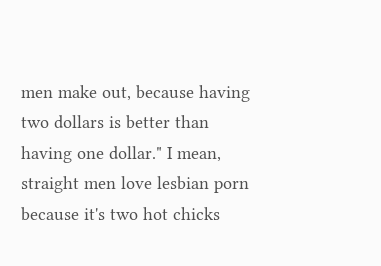men make out, because having two dollars is better than having one dollar." I mean, straight men love lesbian porn because it's two hot chicks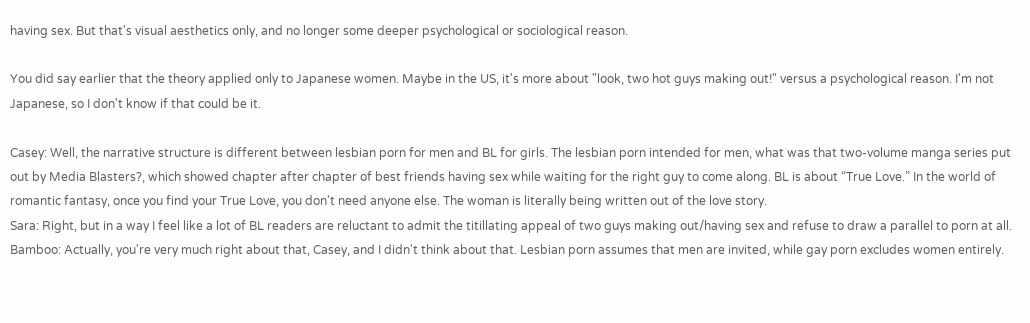having sex. But that's visual aesthetics only, and no longer some deeper psychological or sociological reason.

You did say earlier that the theory applied only to Japanese women. Maybe in the US, it's more about "look, two hot guys making out!" versus a psychological reason. I'm not Japanese, so I don't know if that could be it.

Casey: Well, the narrative structure is different between lesbian porn for men and BL for girls. The lesbian porn intended for men, what was that two-volume manga series put out by Media Blasters?, which showed chapter after chapter of best friends having sex while waiting for the right guy to come along. BL is about “True Love.” In the world of romantic fantasy, once you find your True Love, you don't need anyone else. The woman is literally being written out of the love story.
Sara: Right, but in a way I feel like a lot of BL readers are reluctant to admit the titillating appeal of two guys making out/having sex and refuse to draw a parallel to porn at all.
Bamboo: Actually, you're very much right about that, Casey, and I didn't think about that. Lesbian porn assumes that men are invited, while gay porn excludes women entirely.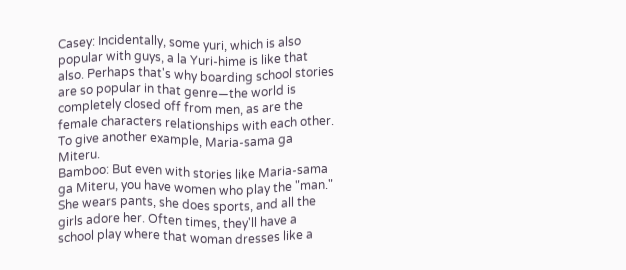Casey: Incidentally, some yuri, which is also popular with guys, a la Yuri-hime is like that also. Perhaps that's why boarding school stories are so popular in that genre—the world is completely closed off from men, as are the female characters relationships with each other. To give another example, Maria-sama ga Miteru.
Bamboo: But even with stories like Maria-sama ga Miteru, you have women who play the "man." She wears pants, she does sports, and all the girls adore her. Often times, they'll have a school play where that woman dresses like a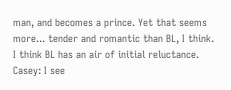man, and becomes a prince. Yet that seems more... tender and romantic than BL, I think. I think BL has an air of initial reluctance.
Casey: I see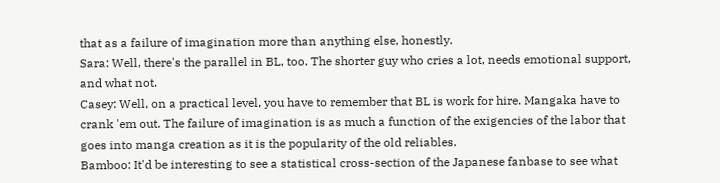that as a failure of imagination more than anything else, honestly.
Sara: Well, there's the parallel in BL, too. The shorter guy who cries a lot, needs emotional support, and what not.
Casey: Well, on a practical level, you have to remember that BL is work for hire. Mangaka have to crank 'em out. The failure of imagination is as much a function of the exigencies of the labor that goes into manga creation as it is the popularity of the old reliables.
Bamboo: It'd be interesting to see a statistical cross-section of the Japanese fanbase to see what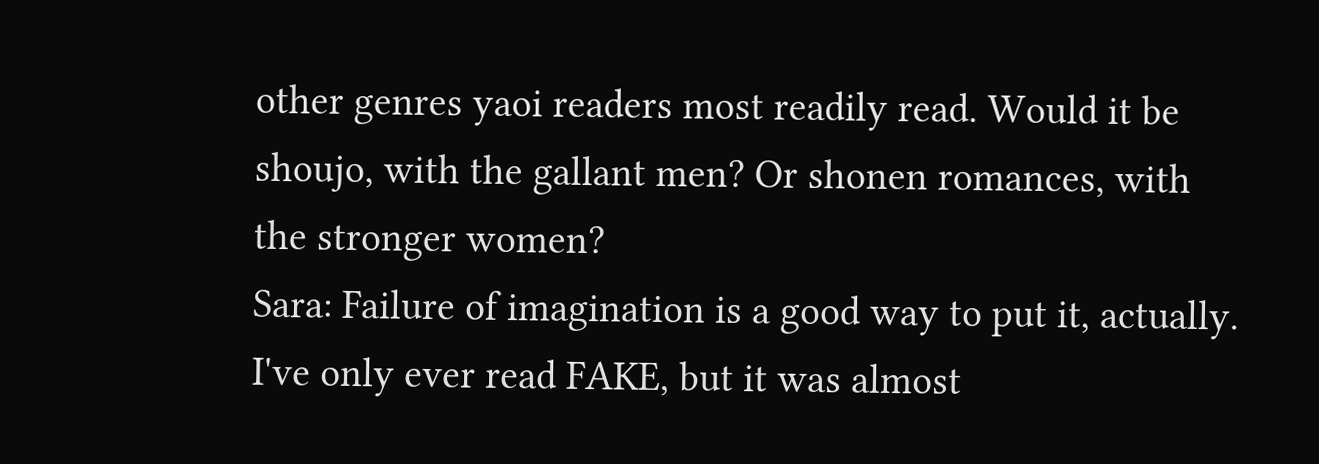other genres yaoi readers most readily read. Would it be shoujo, with the gallant men? Or shonen romances, with the stronger women?
Sara: Failure of imagination is a good way to put it, actually. I've only ever read FAKE, but it was almost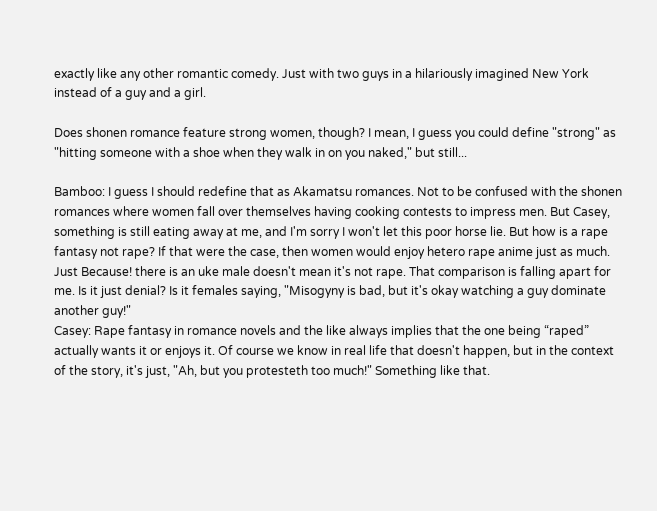exactly like any other romantic comedy. Just with two guys in a hilariously imagined New York instead of a guy and a girl.

Does shonen romance feature strong women, though? I mean, I guess you could define "strong" as "hitting someone with a shoe when they walk in on you naked," but still...

Bamboo: I guess I should redefine that as Akamatsu romances. Not to be confused with the shonen romances where women fall over themselves having cooking contests to impress men. But Casey, something is still eating away at me, and I'm sorry I won't let this poor horse lie. But how is a rape fantasy not rape? If that were the case, then women would enjoy hetero rape anime just as much. Just Because! there is an uke male doesn't mean it's not rape. That comparison is falling apart for me. Is it just denial? Is it females saying, "Misogyny is bad, but it's okay watching a guy dominate another guy!"
Casey: Rape fantasy in romance novels and the like always implies that the one being “raped” actually wants it or enjoys it. Of course we know in real life that doesn't happen, but in the context of the story, it's just, "Ah, but you protesteth too much!" Something like that.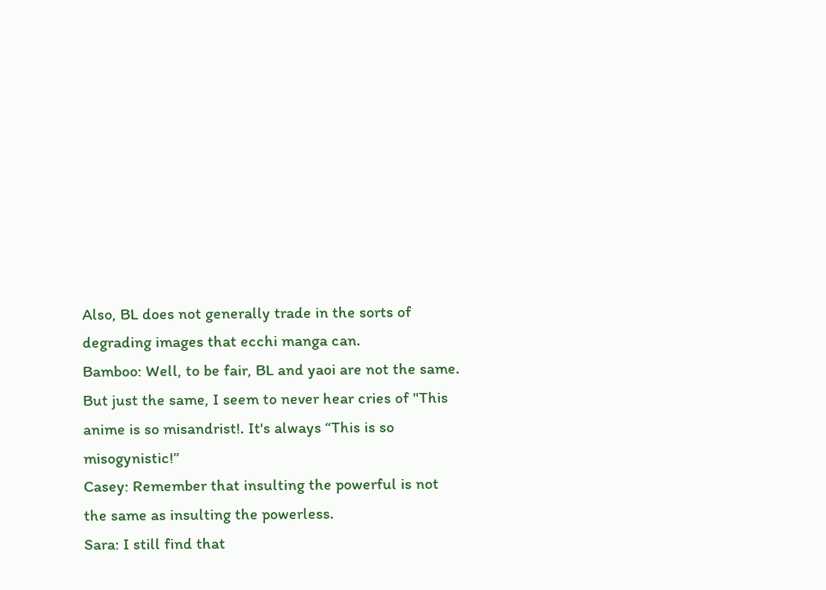Also, BL does not generally trade in the sorts of degrading images that ecchi manga can.
Bamboo: Well, to be fair, BL and yaoi are not the same. But just the same, I seem to never hear cries of "This anime is so misandrist!. It's always “This is so misogynistic!”
Casey: Remember that insulting the powerful is not the same as insulting the powerless.
Sara: I still find that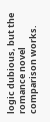logic dubious, but the romance novel comparison works.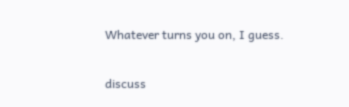Whatever turns you on, I guess.

discuss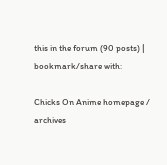this in the forum (90 posts) |
bookmark/share with:

Chicks On Anime homepage / archives